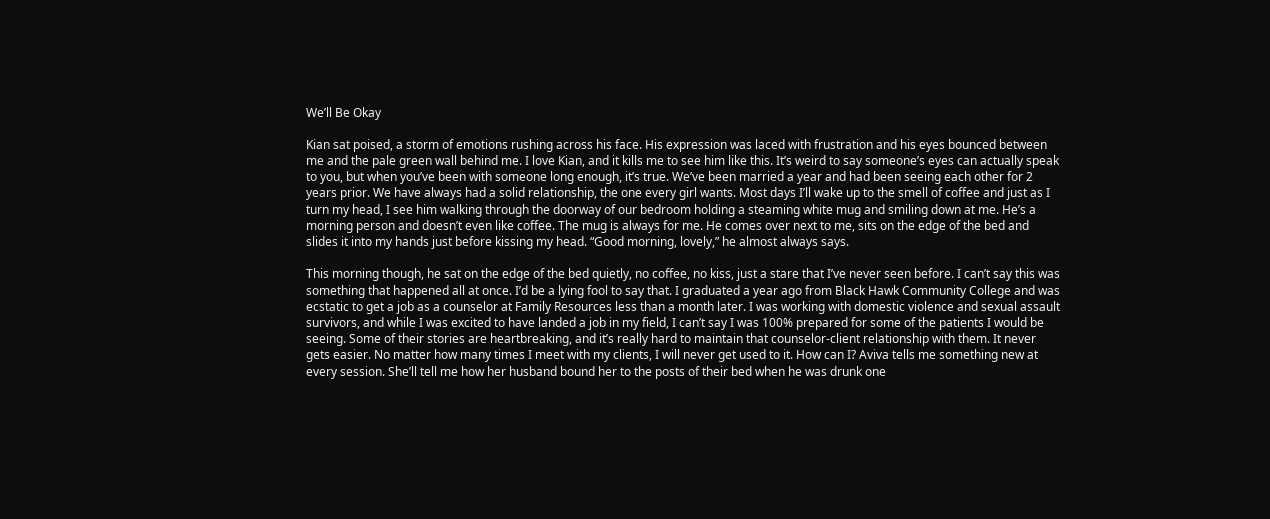We’ll Be Okay

Kian sat poised, a storm of emotions rushing across his face. His expression was laced with frustration and his eyes bounced between me and the pale green wall behind me. I love Kian, and it kills me to see him like this. It’s weird to say someone’s eyes can actually speak to you, but when you’ve been with someone long enough, it’s true. We’ve been married a year and had been seeing each other for 2 years prior. We have always had a solid relationship, the one every girl wants. Most days I’ll wake up to the smell of coffee and just as I turn my head, I see him walking through the doorway of our bedroom holding a steaming white mug and smiling down at me. He’s a morning person and doesn’t even like coffee. The mug is always for me. He comes over next to me, sits on the edge of the bed and slides it into my hands just before kissing my head. “Good morning, lovely,” he almost always says.

This morning though, he sat on the edge of the bed quietly, no coffee, no kiss, just a stare that I’ve never seen before. I can’t say this was something that happened all at once. I’d be a lying fool to say that. I graduated a year ago from Black Hawk Community College and was ecstatic to get a job as a counselor at Family Resources less than a month later. I was working with domestic violence and sexual assault survivors, and while I was excited to have landed a job in my field, I can’t say I was 100% prepared for some of the patients I would be seeing. Some of their stories are heartbreaking, and it’s really hard to maintain that counselor-client relationship with them. It never gets easier. No matter how many times I meet with my clients, I will never get used to it. How can I? Aviva tells me something new at every session. She’ll tell me how her husband bound her to the posts of their bed when he was drunk one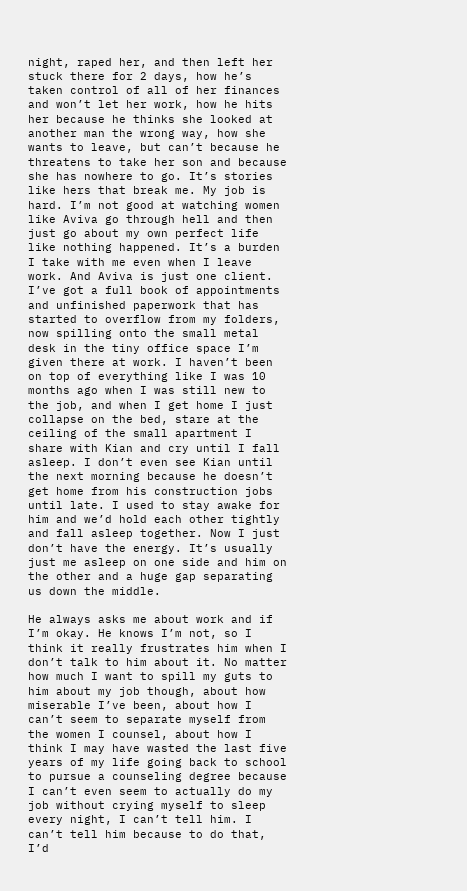night, raped her, and then left her stuck there for 2 days, how he’s taken control of all of her finances and won’t let her work, how he hits her because he thinks she looked at another man the wrong way, how she wants to leave, but can’t because he threatens to take her son and because she has nowhere to go. It’s stories like hers that break me. My job is hard. I’m not good at watching women like Aviva go through hell and then just go about my own perfect life like nothing happened. It’s a burden I take with me even when I leave work. And Aviva is just one client. I’ve got a full book of appointments and unfinished paperwork that has started to overflow from my folders, now spilling onto the small metal desk in the tiny office space I’m given there at work. I haven’t been on top of everything like I was 10 months ago when I was still new to the job, and when I get home I just collapse on the bed, stare at the ceiling of the small apartment I share with Kian and cry until I fall asleep. I don’t even see Kian until the next morning because he doesn’t get home from his construction jobs until late. I used to stay awake for him and we’d hold each other tightly and fall asleep together. Now I just don’t have the energy. It’s usually just me asleep on one side and him on the other and a huge gap separating us down the middle.

He always asks me about work and if I’m okay. He knows I’m not, so I think it really frustrates him when I don’t talk to him about it. No matter how much I want to spill my guts to him about my job though, about how miserable I’ve been, about how I can’t seem to separate myself from the women I counsel, about how I think I may have wasted the last five years of my life going back to school to pursue a counseling degree because I can’t even seem to actually do my job without crying myself to sleep every night, I can’t tell him. I can’t tell him because to do that, I’d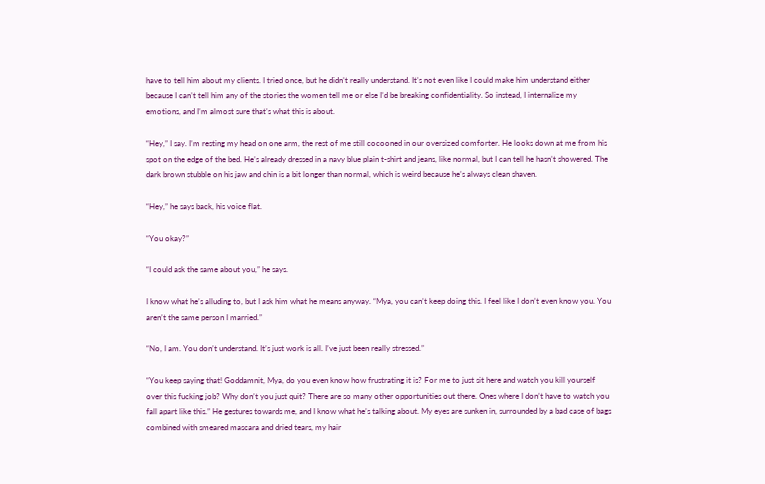have to tell him about my clients. I tried once, but he didn’t really understand. It’s not even like I could make him understand either because I can’t tell him any of the stories the women tell me or else I’d be breaking confidentiality. So instead, I internalize my emotions, and I’m almost sure that’s what this is about.

“Hey,” I say. I’m resting my head on one arm, the rest of me still cocooned in our oversized comforter. He looks down at me from his spot on the edge of the bed. He’s already dressed in a navy blue plain t-shirt and jeans, like normal, but I can tell he hasn’t showered. The dark brown stubble on his jaw and chin is a bit longer than normal, which is weird because he’s always clean shaven.

“Hey,” he says back, his voice flat.

“You okay?”

“I could ask the same about you,” he says.

I know what he’s alluding to, but I ask him what he means anyway. “Mya, you can’t keep doing this. I feel like I don’t even know you. You aren’t the same person I married.”

“No, I am. You don’t understand. It’s just work is all. I’ve just been really stressed.”

“You keep saying that! Goddamnit, Mya, do you even know how frustrating it is? For me to just sit here and watch you kill yourself over this fucking job? Why don’t you just quit? There are so many other opportunities out there. Ones where I don’t have to watch you fall apart like this.” He gestures towards me, and I know what he’s talking about. My eyes are sunken in, surrounded by a bad case of bags combined with smeared mascara and dried tears, my hair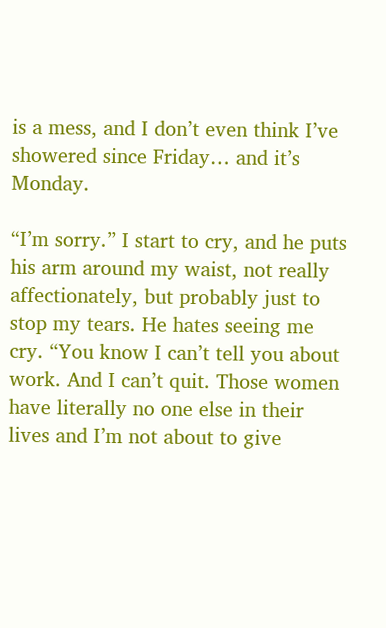is a mess, and I don’t even think I’ve showered since Friday… and it’s Monday.

“I’m sorry.” I start to cry, and he puts his arm around my waist, not really affectionately, but probably just to stop my tears. He hates seeing me cry. “You know I can’t tell you about work. And I can’t quit. Those women have literally no one else in their lives and I’m not about to give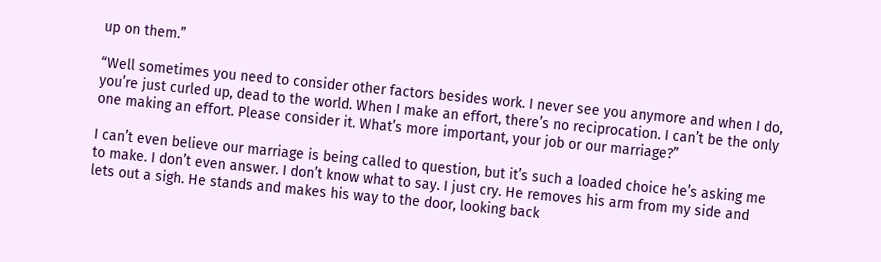up on them.”

“Well sometimes you need to consider other factors besides work. I never see you anymore and when I do, you’re just curled up, dead to the world. When I make an effort, there’s no reciprocation. I can’t be the only one making an effort. Please consider it. What’s more important, your job or our marriage?”

I can’t even believe our marriage is being called to question, but it’s such a loaded choice he’s asking me to make. I don’t even answer. I don’t know what to say. I just cry. He removes his arm from my side and lets out a sigh. He stands and makes his way to the door, looking back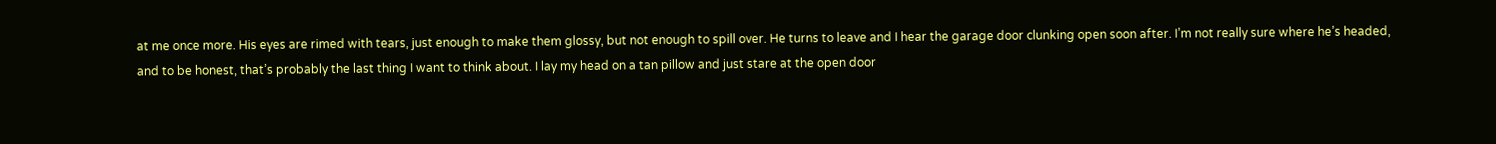at me once more. His eyes are rimed with tears, just enough to make them glossy, but not enough to spill over. He turns to leave and I hear the garage door clunking open soon after. I’m not really sure where he’s headed, and to be honest, that’s probably the last thing I want to think about. I lay my head on a tan pillow and just stare at the open door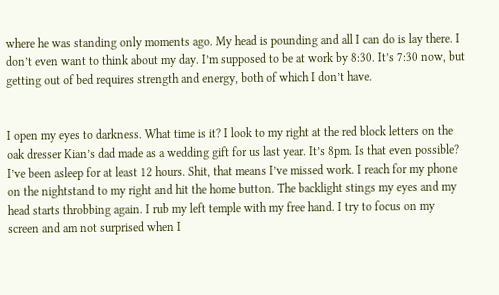where he was standing only moments ago. My head is pounding and all I can do is lay there. I don’t even want to think about my day. I’m supposed to be at work by 8:30. It’s 7:30 now, but getting out of bed requires strength and energy, both of which I don’t have.


I open my eyes to darkness. What time is it? I look to my right at the red block letters on the oak dresser Kian’s dad made as a wedding gift for us last year. It’s 8pm. Is that even possible? I’ve been asleep for at least 12 hours. Shit, that means I’ve missed work. I reach for my phone on the nightstand to my right and hit the home button. The backlight stings my eyes and my head starts throbbing again. I rub my left temple with my free hand. I try to focus on my screen and am not surprised when I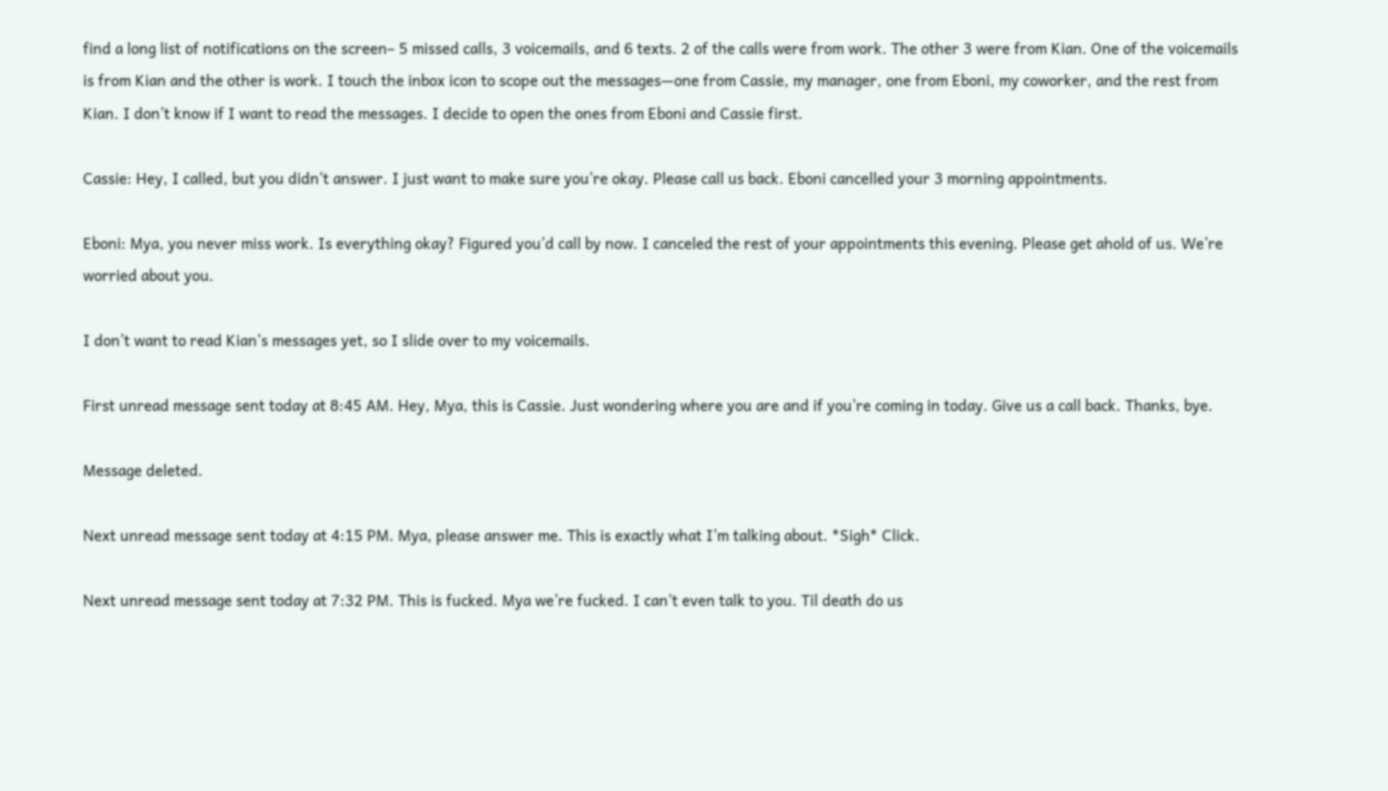find a long list of notifications on the screen– 5 missed calls, 3 voicemails, and 6 texts. 2 of the calls were from work. The other 3 were from Kian. One of the voicemails is from Kian and the other is work. I touch the inbox icon to scope out the messages—one from Cassie, my manager, one from Eboni, my coworker, and the rest from Kian. I don’t know if I want to read the messages. I decide to open the ones from Eboni and Cassie first.

Cassie: Hey, I called, but you didn’t answer. I just want to make sure you’re okay. Please call us back. Eboni cancelled your 3 morning appointments.

Eboni: Mya, you never miss work. Is everything okay? Figured you’d call by now. I canceled the rest of your appointments this evening. Please get ahold of us. We’re worried about you.

I don’t want to read Kian’s messages yet, so I slide over to my voicemails.

First unread message sent today at 8:45 AM. Hey, Mya, this is Cassie. Just wondering where you are and if you’re coming in today. Give us a call back. Thanks, bye.

Message deleted.

Next unread message sent today at 4:15 PM. Mya, please answer me. This is exactly what I’m talking about. *Sigh* Click.

Next unread message sent today at 7:32 PM. This is fucked. Mya we’re fucked. I can’t even talk to you. Til death do us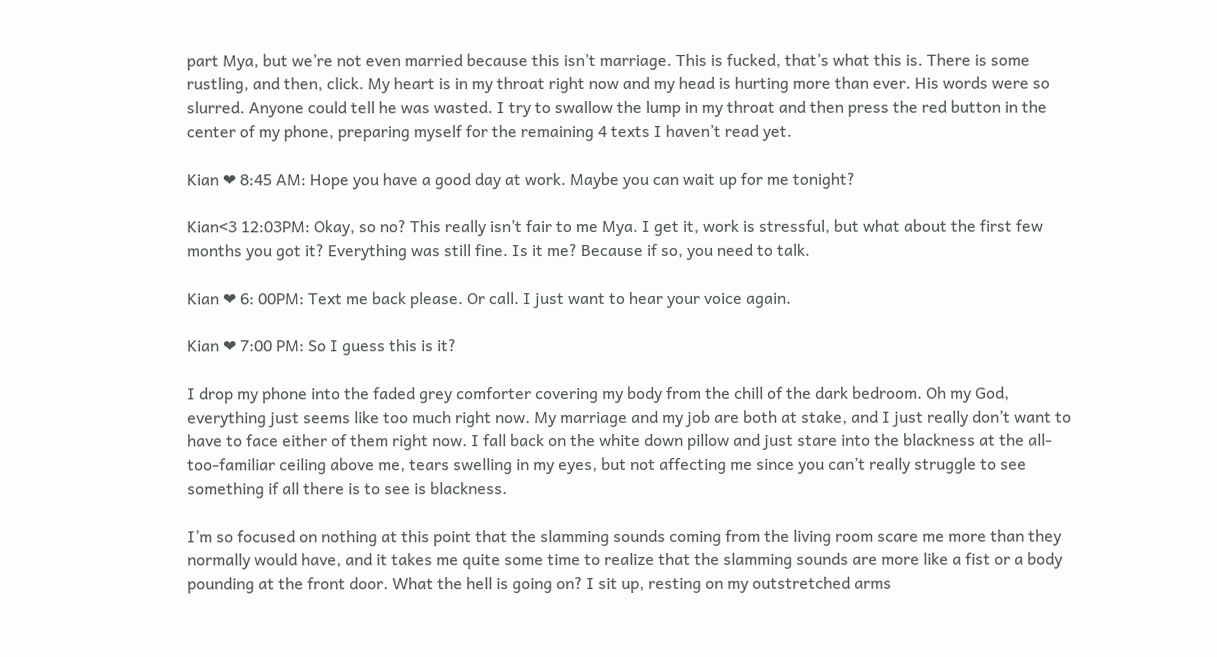part Mya, but we’re not even married because this isn’t marriage. This is fucked, that’s what this is. There is some rustling, and then, click. My heart is in my throat right now and my head is hurting more than ever. His words were so slurred. Anyone could tell he was wasted. I try to swallow the lump in my throat and then press the red button in the center of my phone, preparing myself for the remaining 4 texts I haven’t read yet.

Kian ❤ 8:45 AM: Hope you have a good day at work. Maybe you can wait up for me tonight?

Kian<3 12:03PM: Okay, so no? This really isn’t fair to me Mya. I get it, work is stressful, but what about the first few months you got it? Everything was still fine. Is it me? Because if so, you need to talk.

Kian ❤ 6: 00PM: Text me back please. Or call. I just want to hear your voice again.

Kian ❤ 7:00 PM: So I guess this is it?

I drop my phone into the faded grey comforter covering my body from the chill of the dark bedroom. Oh my God, everything just seems like too much right now. My marriage and my job are both at stake, and I just really don’t want to have to face either of them right now. I fall back on the white down pillow and just stare into the blackness at the all-too-familiar ceiling above me, tears swelling in my eyes, but not affecting me since you can’t really struggle to see something if all there is to see is blackness.

I’m so focused on nothing at this point that the slamming sounds coming from the living room scare me more than they normally would have, and it takes me quite some time to realize that the slamming sounds are more like a fist or a body pounding at the front door. What the hell is going on? I sit up, resting on my outstretched arms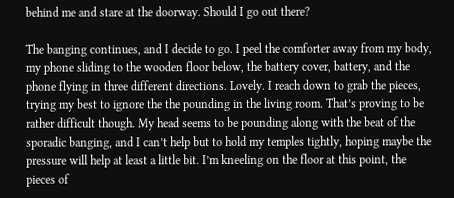behind me and stare at the doorway. Should I go out there?

The banging continues, and I decide to go. I peel the comforter away from my body, my phone sliding to the wooden floor below, the battery cover, battery, and the phone flying in three different directions. Lovely. I reach down to grab the pieces, trying my best to ignore the the pounding in the living room. That’s proving to be rather difficult though. My head seems to be pounding along with the beat of the sporadic banging, and I can’t help but to hold my temples tightly, hoping maybe the pressure will help at least a little bit. I’m kneeling on the floor at this point, the pieces of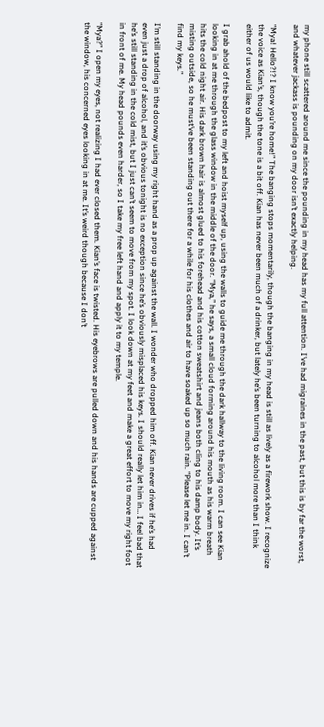my phone still scattered around me since the pounding in my head has my full attention. I’ve had migraines in the past, but this is by far the worst, and whatever jackass is pounding on my door isn’t exactly helping.

“Mya! Hello?!? I know you’re home!” The banging stops momentarily, though the banging in my head is still as lively as a firework show. I recognize the voice as Kian’s, though the tone is a bit off. Kian has never been much of a drinker, but lately he’s been turning to alcohol more than I think either of us would like to admit.

I grab ahold of the bedpost to my left and hoist myself up, using the walls to guide me through the dark hallway to the living room. I can see Kian looking in at me through the glass window in the middle of the door. “Mya,” he says, a small cloud forming around his mouth as his warm breath hits the cold night air. His dark brown hair is almost glued to his forehead and his cotton sweatshirt and jeans both cling to his damp body. It’s misting outside, so he must’ve been standing out there for a while for his clothes and air to have soaked up so much rain. “Please let me in. I can’t find my keys.”

I’m still standing in the doorway using my right hand as a prop up against the wall. I wonder who dropped him off. Kian never drives if he’s had even just a drop of alcohol, and it’s obvious tonight is no exception since he’s obviously misplaced his keys. I should really let him in… I feel bad that he’s still standing in the cold mist, but I just can’t seem to move from my spot. I look down at my feet and make a great effort to move my right foot in front of me. My head pounds even harder, so I take my free left hand and apply it to my temple.

“Mya?” I open my eyes, not realizing I had ever closed them. Kian’s face is twisted. His eyebrows are pulled down and his hands are cupped against the window, his concerned eyes looking in at me. It’s weird though because I don’t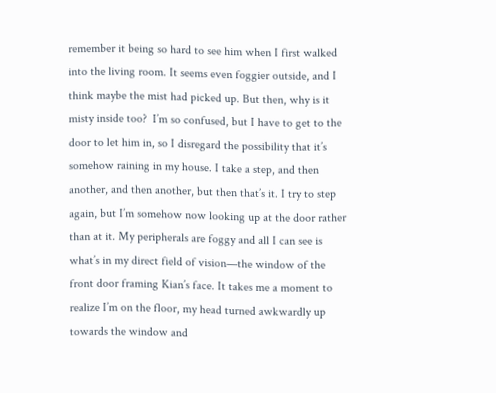remember it being so hard to see him when I first walked into the living room. It seems even foggier outside, and I think maybe the mist had picked up. But then, why is it misty inside too?  I’m so confused, but I have to get to the door to let him in, so I disregard the possibility that it’s somehow raining in my house. I take a step, and then another, and then another, but then that’s it. I try to step again, but I’m somehow now looking up at the door rather than at it. My peripherals are foggy and all I can see is what’s in my direct field of vision—the window of the front door framing Kian’s face. It takes me a moment to realize I’m on the floor, my head turned awkwardly up towards the window and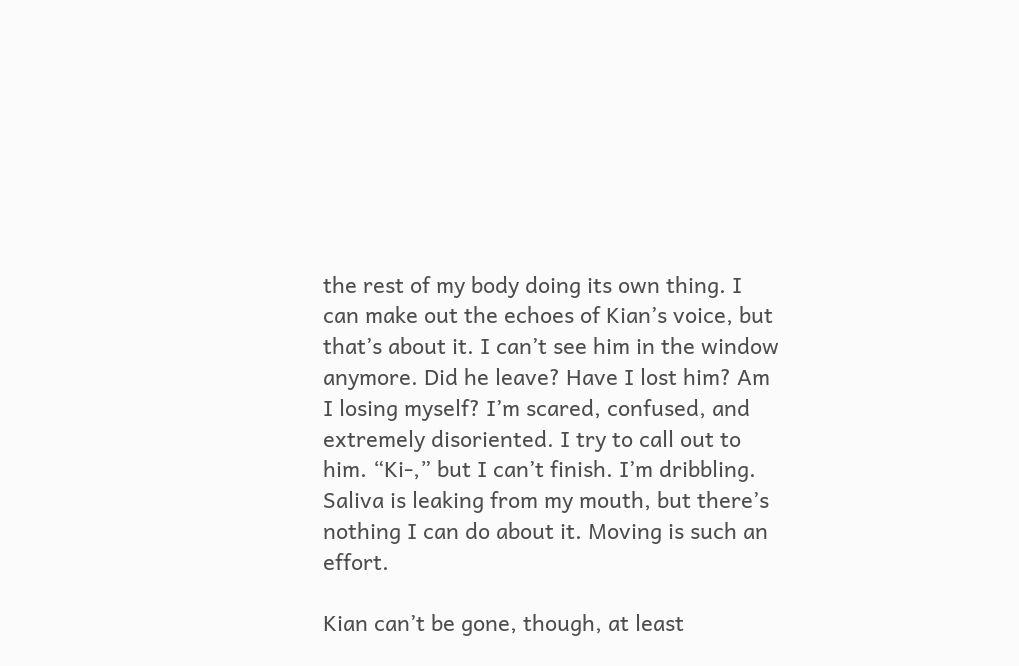the rest of my body doing its own thing. I can make out the echoes of Kian’s voice, but that’s about it. I can’t see him in the window anymore. Did he leave? Have I lost him? Am I losing myself? I’m scared, confused, and extremely disoriented. I try to call out to him. “Ki-,” but I can’t finish. I’m dribbling. Saliva is leaking from my mouth, but there’s nothing I can do about it. Moving is such an effort.

Kian can’t be gone, though, at least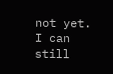not yet. I can still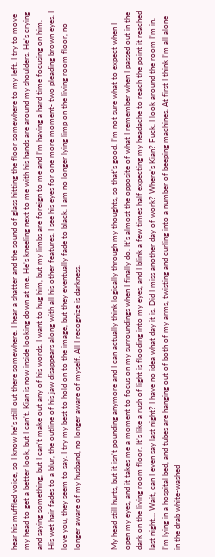hear his muffled voice, so I know he’s still out there somewhere. I hear a shatter and the sound of glass hitting the floor somewhere to my left. I try to move my head to get a better look, but I can’t. Kian is now inside looking down at me. He’s kneeling next to me with his hands are around my shoulders. He’s crying and saying something, but I can’t make out any of his words. I want to hug him, but my limbs are foreign to me and I’m having a hard time focusing on him. His wet hair fades to a blur, the outline of his jaw disappears along with all his other features. I see his eyes for one more moment- two pleading brown eyes. I love you, they seem to say. I try my best to hold on to the image, but they eventually fade to black. I am no longer lying limp on the living room floor, no longer aware of my husband, no longer aware of myself. All I recognize is darkness.


My head still hurts, but it isn’t pounding anymore and I can actually think logically through my thoughts, so that’s good. I’m not sure what to expect when I open my eyes, and it takes me a moment to focus on my surroundings when I finally do. It’s almost the opposite of what I remember when I passed out in the dark on the living room floor. It’s like a rush of light is flooding into my eyes, and I blink a few times half expecting my headache to reach the point it reached last night… Wait, can I even say last night? I have no idea what day it is. Did I miss another day of work? Where’s Kian? Fuck. I look around the room I’m in. I’m lying in a hospital bed, and tubes are hanging out of both of my arms, twisting and curling into a number of beeping machines. At first I think I’m all alone in the drab white-washed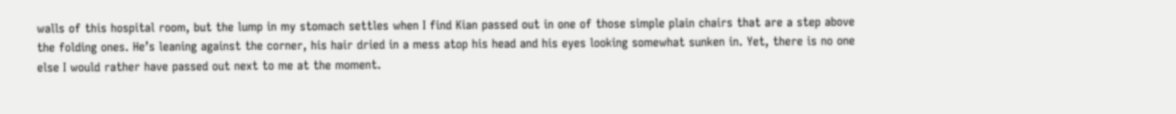walls of this hospital room, but the lump in my stomach settles when I find Kian passed out in one of those simple plain chairs that are a step above the folding ones. He’s leaning against the corner, his hair dried in a mess atop his head and his eyes looking somewhat sunken in. Yet, there is no one else I would rather have passed out next to me at the moment.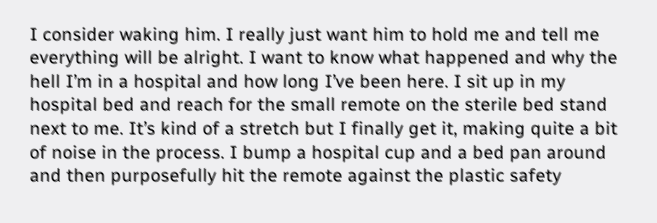I consider waking him. I really just want him to hold me and tell me everything will be alright. I want to know what happened and why the hell I’m in a hospital and how long I’ve been here. I sit up in my hospital bed and reach for the small remote on the sterile bed stand next to me. It’s kind of a stretch but I finally get it, making quite a bit of noise in the process. I bump a hospital cup and a bed pan around and then purposefully hit the remote against the plastic safety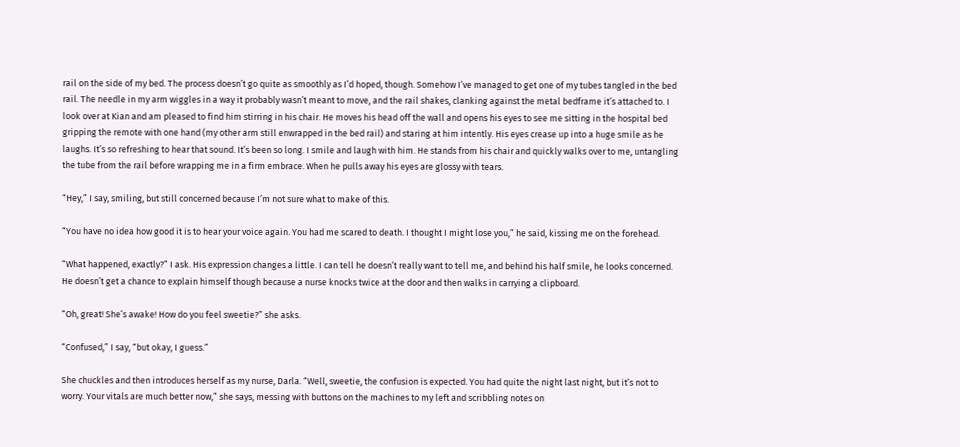rail on the side of my bed. The process doesn’t go quite as smoothly as I’d hoped, though. Somehow I’ve managed to get one of my tubes tangled in the bed rail. The needle in my arm wiggles in a way it probably wasn’t meant to move, and the rail shakes, clanking against the metal bedframe it’s attached to. I look over at Kian and am pleased to find him stirring in his chair. He moves his head off the wall and opens his eyes to see me sitting in the hospital bed gripping the remote with one hand (my other arm still enwrapped in the bed rail) and staring at him intently. His eyes crease up into a huge smile as he laughs. It’s so refreshing to hear that sound. It’s been so long. I smile and laugh with him. He stands from his chair and quickly walks over to me, untangling the tube from the rail before wrapping me in a firm embrace. When he pulls away his eyes are glossy with tears.

“Hey,” I say, smiling, but still concerned because I’m not sure what to make of this.

“You have no idea how good it is to hear your voice again. You had me scared to death. I thought I might lose you,” he said, kissing me on the forehead.

“What happened, exactly?” I ask. His expression changes a little. I can tell he doesn’t really want to tell me, and behind his half smile, he looks concerned. He doesn’t get a chance to explain himself though because a nurse knocks twice at the door and then walks in carrying a clipboard.

“Oh, great! She’s awake! How do you feel sweetie?” she asks.

“Confused,” I say, “but okay, I guess.”

She chuckles and then introduces herself as my nurse, Darla. “Well, sweetie, the confusion is expected. You had quite the night last night, but it’s not to worry. Your vitals are much better now,” she says, messing with buttons on the machines to my left and scribbling notes on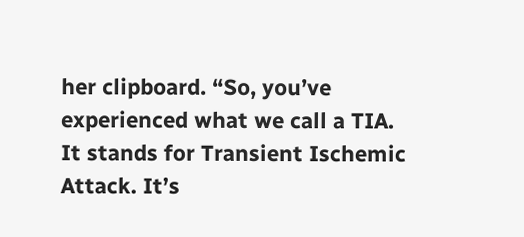her clipboard. “So, you’ve experienced what we call a TIA. It stands for Transient Ischemic Attack. It’s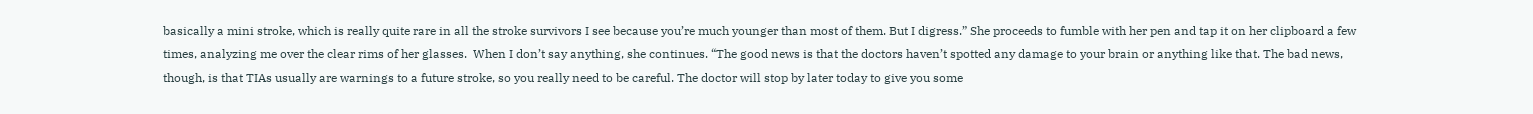basically a mini stroke, which is really quite rare in all the stroke survivors I see because you’re much younger than most of them. But I digress.” She proceeds to fumble with her pen and tap it on her clipboard a few times, analyzing me over the clear rims of her glasses.  When I don’t say anything, she continues. “The good news is that the doctors haven’t spotted any damage to your brain or anything like that. The bad news, though, is that TIAs usually are warnings to a future stroke, so you really need to be careful. The doctor will stop by later today to give you some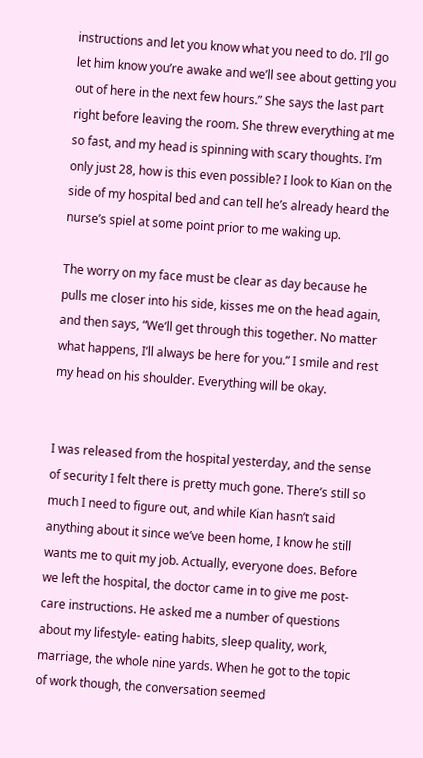instructions and let you know what you need to do. I’ll go let him know you’re awake and we’ll see about getting you out of here in the next few hours.” She says the last part right before leaving the room. She threw everything at me so fast, and my head is spinning with scary thoughts. I’m only just 28, how is this even possible? I look to Kian on the side of my hospital bed and can tell he’s already heard the nurse’s spiel at some point prior to me waking up.

The worry on my face must be clear as day because he pulls me closer into his side, kisses me on the head again, and then says, “We’ll get through this together. No matter what happens, I’ll always be here for you.” I smile and rest my head on his shoulder. Everything will be okay.


I was released from the hospital yesterday, and the sense of security I felt there is pretty much gone. There’s still so much I need to figure out, and while Kian hasn’t said anything about it since we’ve been home, I know he still wants me to quit my job. Actually, everyone does. Before we left the hospital, the doctor came in to give me post-care instructions. He asked me a number of questions about my lifestyle- eating habits, sleep quality, work, marriage, the whole nine yards. When he got to the topic of work though, the conversation seemed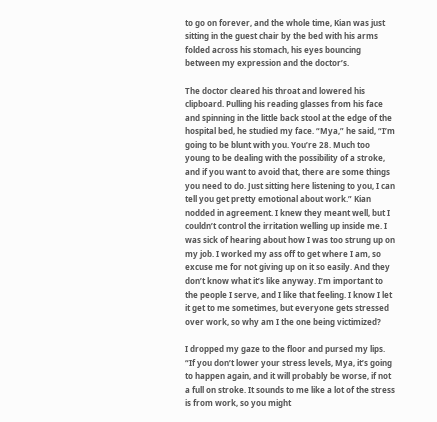to go on forever, and the whole time, Kian was just sitting in the guest chair by the bed with his arms folded across his stomach, his eyes bouncing between my expression and the doctor’s.

The doctor cleared his throat and lowered his clipboard. Pulling his reading glasses from his face and spinning in the little back stool at the edge of the hospital bed, he studied my face. “Mya,” he said, “I’m going to be blunt with you. You’re 28. Much too young to be dealing with the possibility of a stroke, and if you want to avoid that, there are some things you need to do. Just sitting here listening to you, I can tell you get pretty emotional about work.” Kian nodded in agreement. I knew they meant well, but I couldn’t control the irritation welling up inside me. I was sick of hearing about how I was too strung up on my job. I worked my ass off to get where I am, so excuse me for not giving up on it so easily. And they don’t know what it’s like anyway. I’m important to the people I serve, and I like that feeling. I know I let it get to me sometimes, but everyone gets stressed over work, so why am I the one being victimized?

I dropped my gaze to the floor and pursed my lips. “If you don’t lower your stress levels, Mya, it’s going to happen again, and it will probably be worse, if not a full on stroke. It sounds to me like a lot of the stress is from work, so you might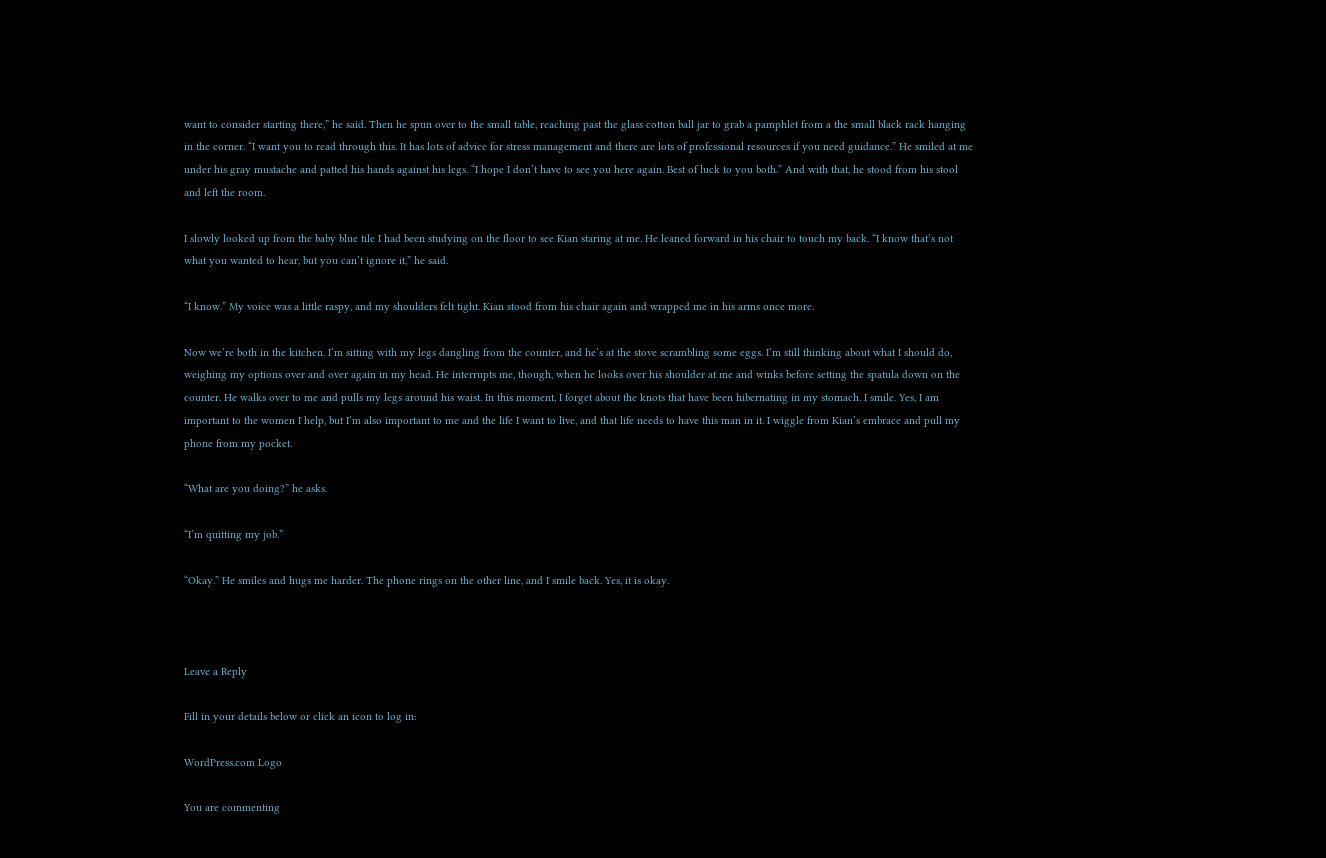want to consider starting there,” he said. Then he spun over to the small table, reaching past the glass cotton ball jar to grab a pamphlet from a the small black rack hanging in the corner. “I want you to read through this. It has lots of advice for stress management and there are lots of professional resources if you need guidance.” He smiled at me under his gray mustache and patted his hands against his legs. “I hope I don’t have to see you here again. Best of luck to you both.” And with that, he stood from his stool and left the room.

I slowly looked up from the baby blue tile I had been studying on the floor to see Kian staring at me. He leaned forward in his chair to touch my back. “I know that’s not what you wanted to hear, but you can’t ignore it,” he said.

“I know.” My voice was a little raspy, and my shoulders felt tight. Kian stood from his chair again and wrapped me in his arms once more.

Now we’re both in the kitchen. I’m sitting with my legs dangling from the counter, and he’s at the stove scrambling some eggs. I’m still thinking about what I should do, weighing my options over and over again in my head. He interrupts me, though, when he looks over his shoulder at me and winks before setting the spatula down on the counter. He walks over to me and pulls my legs around his waist. In this moment, I forget about the knots that have been hibernating in my stomach. I smile. Yes, I am important to the women I help, but I’m also important to me and the life I want to live, and that life needs to have this man in it. I wiggle from Kian’s embrace and pull my phone from my pocket.

“What are you doing?” he asks.

“I’m quitting my job.”

“Okay.” He smiles and hugs me harder. The phone rings on the other line, and I smile back. Yes, it is okay.



Leave a Reply

Fill in your details below or click an icon to log in:

WordPress.com Logo

You are commenting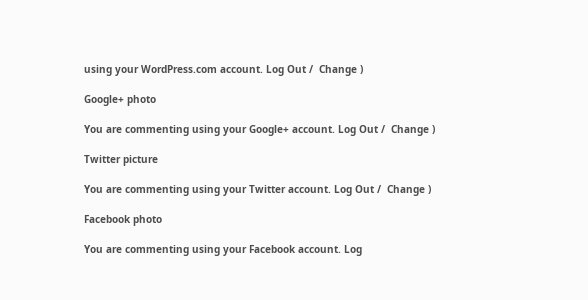using your WordPress.com account. Log Out /  Change )

Google+ photo

You are commenting using your Google+ account. Log Out /  Change )

Twitter picture

You are commenting using your Twitter account. Log Out /  Change )

Facebook photo

You are commenting using your Facebook account. Log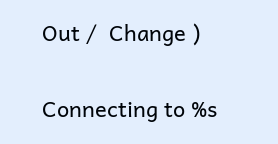Out /  Change )

Connecting to %s